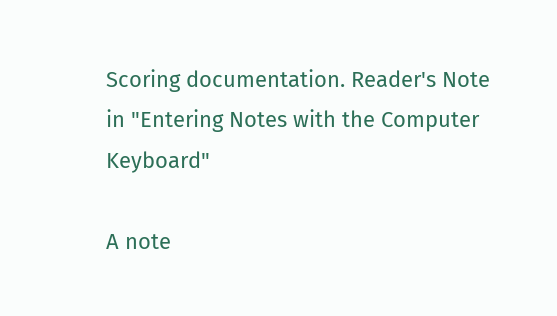Scoring documentation. Reader's Note in "Entering Notes with the Computer Keyboard"

A note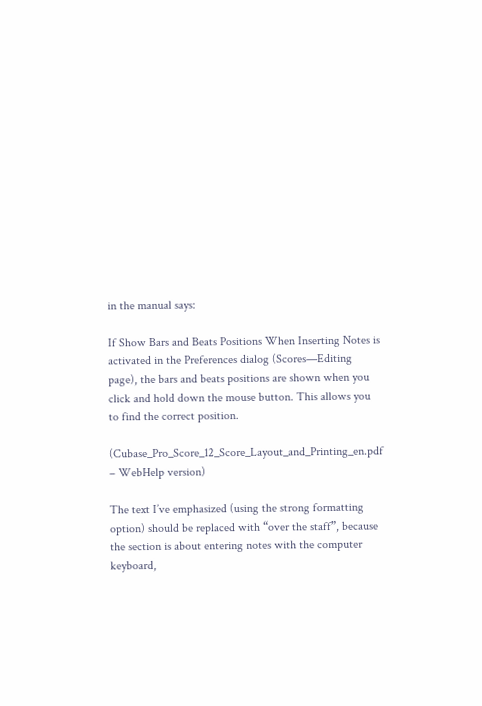in the manual says:

If Show Bars and Beats Positions When Inserting Notes is activated in the Preferences dialog (Scores—Editing page), the bars and beats positions are shown when you click and hold down the mouse button. This allows you to find the correct position.

(Cubase_Pro_Score_12_Score_Layout_and_Printing_en.pdf – WebHelp version)

The text I’ve emphasized (using the strong formatting option) should be replaced with “over the staff”, because the section is about entering notes with the computer keyboard,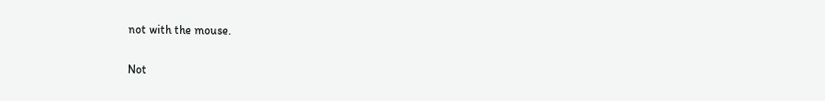not with the mouse.

Not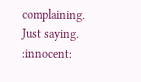complaining. Just saying. :innocent: